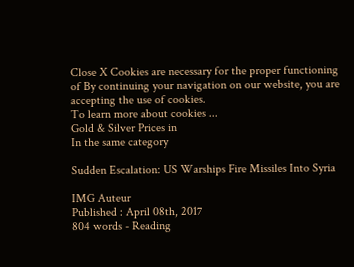Close X Cookies are necessary for the proper functioning of By continuing your navigation on our website, you are accepting the use of cookies.
To learn more about cookies ...
Gold & Silver Prices in
In the same category

Sudden Escalation: US Warships Fire Missiles Into Syria

IMG Auteur
Published : April 08th, 2017
804 words - Reading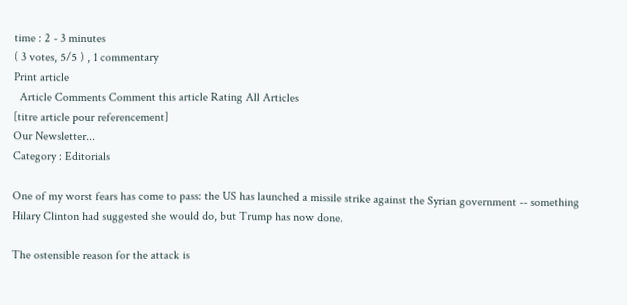time : 2 - 3 minutes
( 3 votes, 5/5 ) , 1 commentary
Print article
  Article Comments Comment this article Rating All Articles
[titre article pour referencement]
Our Newsletter...
Category : Editorials

One of my worst fears has come to pass: the US has launched a missile strike against the Syrian government -- something Hilary Clinton had suggested she would do, but Trump has now done.

The ostensible reason for the attack is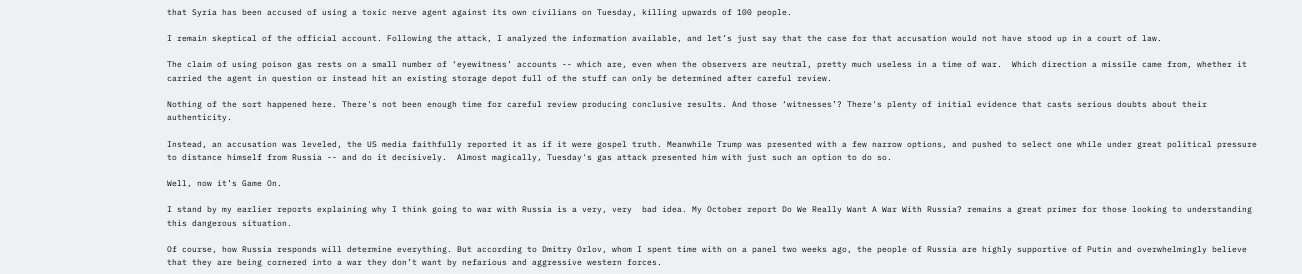that Syria has been accused of using a toxic nerve agent against its own civilians on Tuesday, killing upwards of 100 people.

I remain skeptical of the official account. Following the attack, I analyzed the information available, and let’s just say that the case for that accusation would not have stood up in a court of law.

The claim of using poison gas rests on a small number of ‘eyewitness’ accounts -- which are, even when the observers are neutral, pretty much useless in a time of war.  Which direction a missile came from, whether it carried the agent in question or instead hit an existing storage depot full of the stuff can only be determined after careful review.

Nothing of the sort happened here. There's not been enough time for careful review producing conclusive results. And those ‘witnesses’? There's plenty of initial evidence that casts serious doubts about their authenticity.

Instead, an accusation was leveled, the US media faithfully reported it as if it were gospel truth. Meanwhile Trump was presented with a few narrow options, and pushed to select one while under great political pressure to distance himself from Russia -- and do it decisively.  Almost magically, Tuesday's gas attack presented him with just such an option to do so.

Well, now it’s Game On.

I stand by my earlier reports explaining why I think going to war with Russia is a very, very  bad idea. My October report Do We Really Want A War With Russia? remains a great primer for those looking to understanding this dangerous situation.

Of course, how Russia responds will determine everything. But according to Dmitry Orlov, whom I spent time with on a panel two weeks ago, the people of Russia are highly supportive of Putin and overwhelmingly believe that they are being cornered into a war they don’t want by nefarious and aggressive western forces.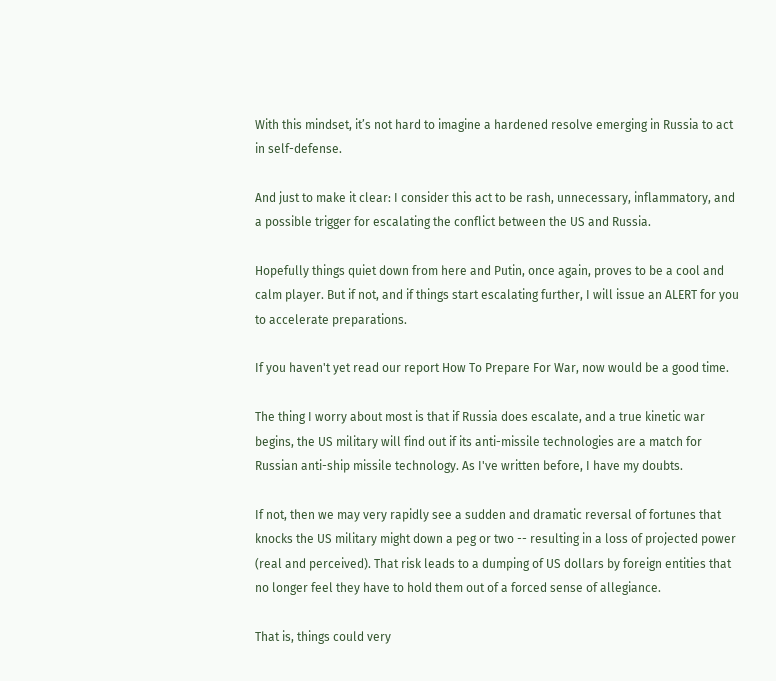With this mindset, it’s not hard to imagine a hardened resolve emerging in Russia to act in self-defense.

And just to make it clear: I consider this act to be rash, unnecessary, inflammatory, and a possible trigger for escalating the conflict between the US and Russia.

Hopefully things quiet down from here and Putin, once again, proves to be a cool and calm player. But if not, and if things start escalating further, I will issue an ALERT for you to accelerate preparations.

If you haven't yet read our report How To Prepare For War, now would be a good time.

The thing I worry about most is that if Russia does escalate, and a true kinetic war begins, the US military will find out if its anti-missile technologies are a match for Russian anti-ship missile technology. As I've written before, I have my doubts.

If not, then we may very rapidly see a sudden and dramatic reversal of fortunes that knocks the US military might down a peg or two -- resulting in a loss of projected power (real and perceived). That risk leads to a dumping of US dollars by foreign entities that no longer feel they have to hold them out of a forced sense of allegiance.

That is, things could very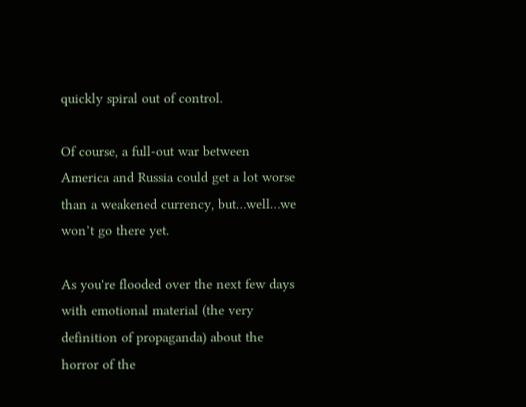quickly spiral out of control.

Of course, a full-out war between America and Russia could get a lot worse than a weakened currency, but…well…we won’t go there yet.

As you're flooded over the next few days with emotional material (the very definition of propaganda) about the horror of the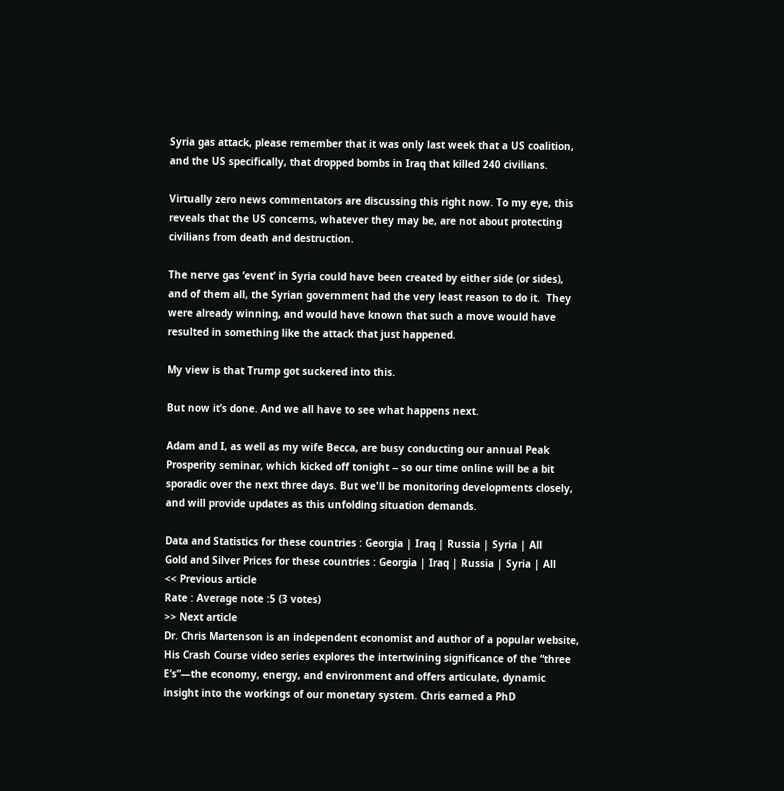Syria gas attack, please remember that it was only last week that a US coalition, and the US specifically, that dropped bombs in Iraq that killed 240 civilians.

Virtually zero news commentators are discussing this right now. To my eye, this reveals that the US concerns, whatever they may be, are not about protecting civilians from death and destruction.

The nerve gas ‘event’ in Syria could have been created by either side (or sides), and of them all, the Syrian government had the very least reason to do it.  They were already winning, and would have known that such a move would have resulted in something like the attack that just happened.

My view is that Trump got suckered into this.

But now it’s done. And we all have to see what happens next.

Adam and I, as well as my wife Becca, are busy conducting our annual Peak Prosperity seminar, which kicked off tonight -- so our time online will be a bit sporadic over the next three days. But we'll be monitoring developments closely, and will provide updates as this unfolding situation demands.

Data and Statistics for these countries : Georgia | Iraq | Russia | Syria | All
Gold and Silver Prices for these countries : Georgia | Iraq | Russia | Syria | All
<< Previous article
Rate : Average note :5 (3 votes)
>> Next article
Dr. Chris Martenson is an independent economist and author of a popular website, His Crash Course video series explores the intertwining significance of the “three E’s”—the economy, energy, and environment and offers articulate, dynamic insight into the workings of our monetary system. Chris earned a PhD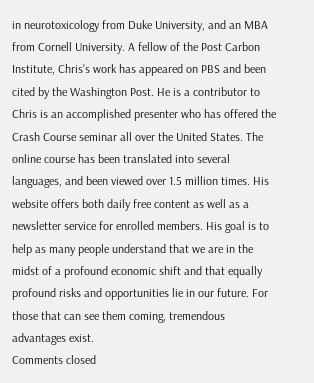in neurotoxicology from Duke University, and an MBA from Cornell University. A fellow of the Post Carbon Institute, Chris’s work has appeared on PBS and been cited by the Washington Post. He is a contributor to Chris is an accomplished presenter who has offered the Crash Course seminar all over the United States. The online course has been translated into several languages, and been viewed over 1.5 million times. His website offers both daily free content as well as a newsletter service for enrolled members. His goal is to help as many people understand that we are in the midst of a profound economic shift and that equally profound risks and opportunities lie in our future. For those that can see them coming, tremendous advantages exist.
Comments closed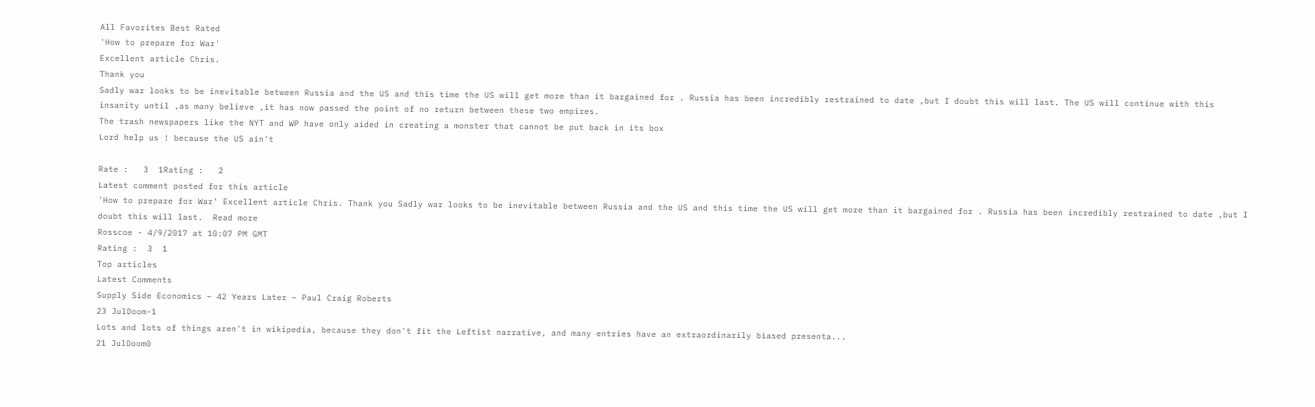All Favorites Best Rated
'How to prepare for War'
Excellent article Chris.
Thank you
Sadly war looks to be inevitable between Russia and the US and this time the US will get more than it bargained for . Russia has been incredibly restrained to date ,but I doubt this will last. The US will continue with this insanity until ,as many believe ,it has now passed the point of no return between these two empires.
The trash newspapers like the NYT and WP have only aided in creating a monster that cannot be put back in its box
Lord help us ! because the US ain't

Rate :   3  1Rating :   2
Latest comment posted for this article
'How to prepare for War' Excellent article Chris. Thank you Sadly war looks to be inevitable between Russia and the US and this time the US will get more than it bargained for . Russia has been incredibly restrained to date ,but I doubt this will last.  Read more
Rosscoe - 4/9/2017 at 10:07 PM GMT
Rating :  3  1
Top articles
Latest Comments
Supply Side Economics – 42 Years Later – Paul Craig Roberts
23 JulDoom-1
Lots and lots of things aren't in wikipedia, because they don't fit the Leftist narrative, and many entries have an extraordinarily biased presenta...
21 JulDoom0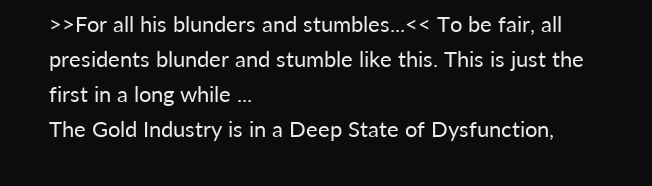>>For all his blunders and stumbles...<< To be fair, all presidents blunder and stumble like this. This is just the first in a long while ...
The Gold Industry is in a Deep State of Dysfunction,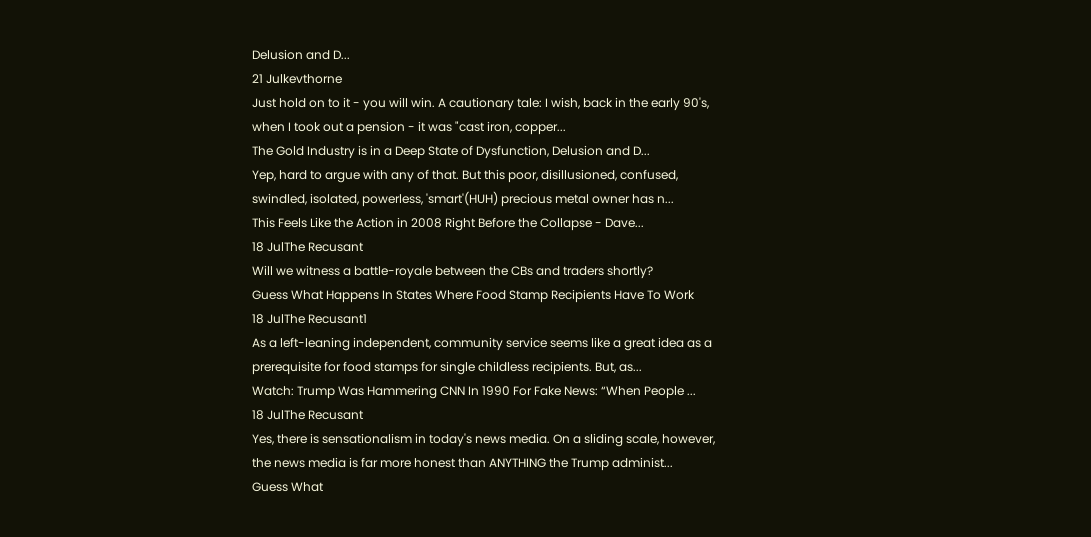Delusion and D...
21 Julkevthorne
Just hold on to it - you will win. A cautionary tale: I wish, back in the early 90's, when I took out a pension - it was "cast iron, copper...
The Gold Industry is in a Deep State of Dysfunction, Delusion and D...
Yep, hard to argue with any of that. But this poor, disillusioned, confused, swindled, isolated, powerless, 'smart'(HUH) precious metal owner has n...
This Feels Like the Action in 2008 Right Before the Collapse - Dave...
18 JulThe Recusant
Will we witness a battle-royale between the CBs and traders shortly?
Guess What Happens In States Where Food Stamp Recipients Have To Work
18 JulThe Recusant1
As a left-leaning independent, community service seems like a great idea as a prerequisite for food stamps for single childless recipients. But, as...
Watch: Trump Was Hammering CNN In 1990 For Fake News: “When People ...
18 JulThe Recusant
Yes, there is sensationalism in today's news media. On a sliding scale, however, the news media is far more honest than ANYTHING the Trump administ...
Guess What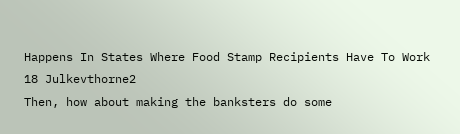Happens In States Where Food Stamp Recipients Have To Work
18 Julkevthorne2
Then, how about making the banksters do some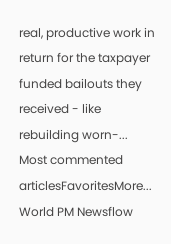real, productive work in return for the taxpayer funded bailouts they received - like rebuilding worn-...
Most commented articlesFavoritesMore...
World PM Newsflow